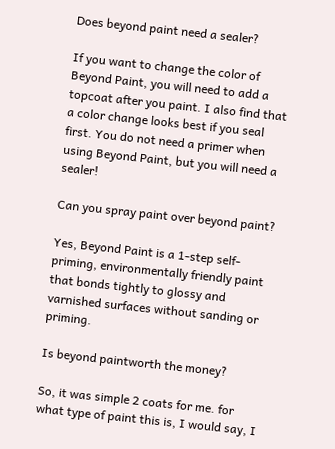Does beyond paint need a sealer?

If you want to change the color of Beyond Paint, you will need to add a topcoat after you paint. I also find that a color change looks best if you seal first. You do not need a primer when using Beyond Paint, but you will need a sealer!

Can you spray paint over beyond paint?

Yes, Beyond Paint is a 1-step self-priming, environmentally friendly paint that bonds tightly to glossy and varnished surfaces without sanding or priming.

Is beyond paintworth the money?

So, it was simple 2 coats for me. for what type of paint this is, I would say, I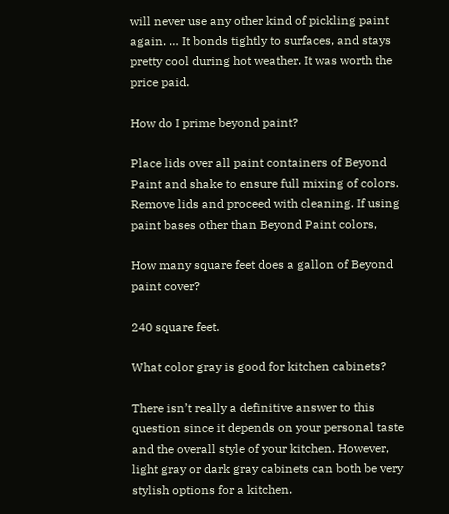will never use any other kind of pickling paint again. … It bonds tightly to surfaces, and stays pretty cool during hot weather. It was worth the price paid.

How do I prime beyond paint?

Place lids over all paint containers of Beyond Paint and shake to ensure full mixing of colors. Remove lids and proceed with cleaning. If using paint bases other than Beyond Paint colors,

How many square feet does a gallon of Beyond paint cover?

240 square feet.

What color gray is good for kitchen cabinets?

There isn’t really a definitive answer to this question since it depends on your personal taste and the overall style of your kitchen. However, light gray or dark gray cabinets can both be very stylish options for a kitchen.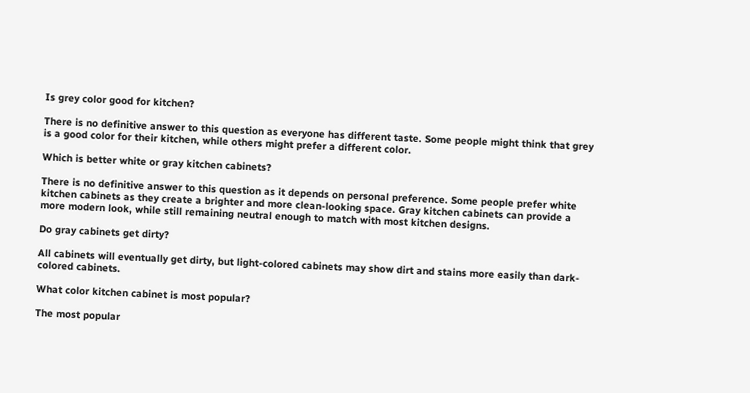Is grey color good for kitchen?

There is no definitive answer to this question as everyone has different taste. Some people might think that grey is a good color for their kitchen, while others might prefer a different color.

Which is better white or gray kitchen cabinets?

There is no definitive answer to this question as it depends on personal preference. Some people prefer white kitchen cabinets as they create a brighter and more clean-looking space. Gray kitchen cabinets can provide a more modern look, while still remaining neutral enough to match with most kitchen designs.

Do gray cabinets get dirty?

All cabinets will eventually get dirty, but light-colored cabinets may show dirt and stains more easily than dark-colored cabinets.

What color kitchen cabinet is most popular?

The most popular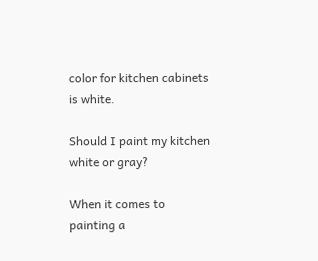color for kitchen cabinets is white.

Should I paint my kitchen white or gray?

When it comes to painting a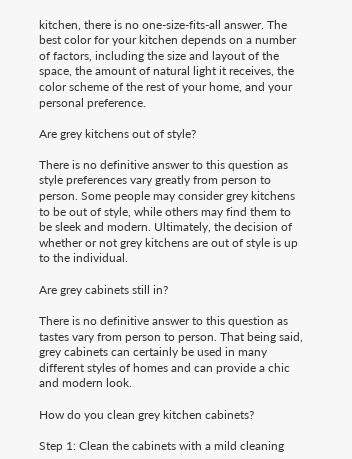kitchen, there is no one-size-fits-all answer. The best color for your kitchen depends on a number of factors, including the size and layout of the space, the amount of natural light it receives, the color scheme of the rest of your home, and your personal preference.

Are grey kitchens out of style?

There is no definitive answer to this question as style preferences vary greatly from person to person. Some people may consider grey kitchens to be out of style, while others may find them to be sleek and modern. Ultimately, the decision of whether or not grey kitchens are out of style is up to the individual.

Are grey cabinets still in?

There is no definitive answer to this question as tastes vary from person to person. That being said, grey cabinets can certainly be used in many different styles of homes and can provide a chic and modern look.

How do you clean grey kitchen cabinets?

Step 1: Clean the cabinets with a mild cleaning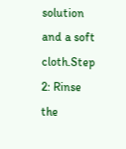solution and a soft cloth.Step 2: Rinse the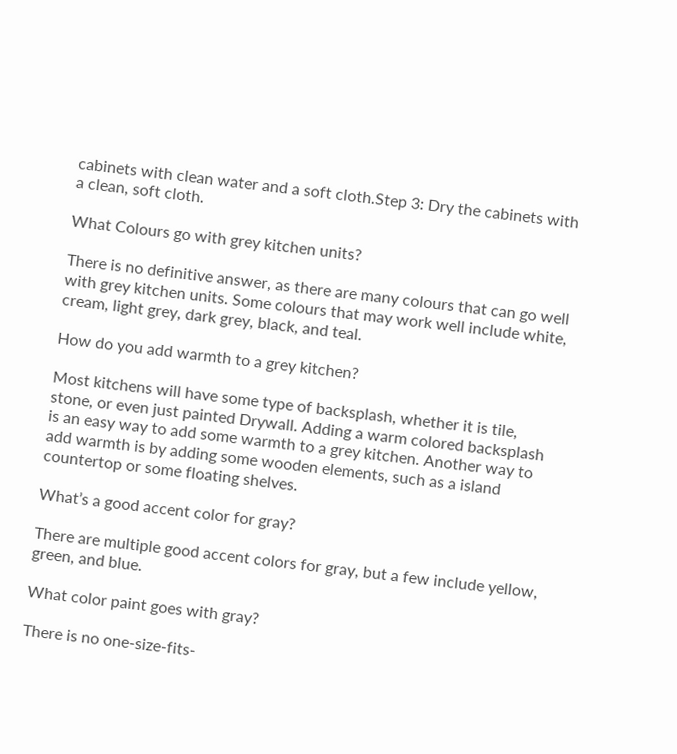cabinets with clean water and a soft cloth.Step 3: Dry the cabinets with a clean, soft cloth.

What Colours go with grey kitchen units?

There is no definitive answer, as there are many colours that can go well with grey kitchen units. Some colours that may work well include white, cream, light grey, dark grey, black, and teal.

How do you add warmth to a grey kitchen?

Most kitchens will have some type of backsplash, whether it is tile, stone, or even just painted Drywall. Adding a warm colored backsplash is an easy way to add some warmth to a grey kitchen. Another way to add warmth is by adding some wooden elements, such as a island countertop or some floating shelves.

What’s a good accent color for gray?

There are multiple good accent colors for gray, but a few include yellow, green, and blue.

What color paint goes with gray?

There is no one-size-fits-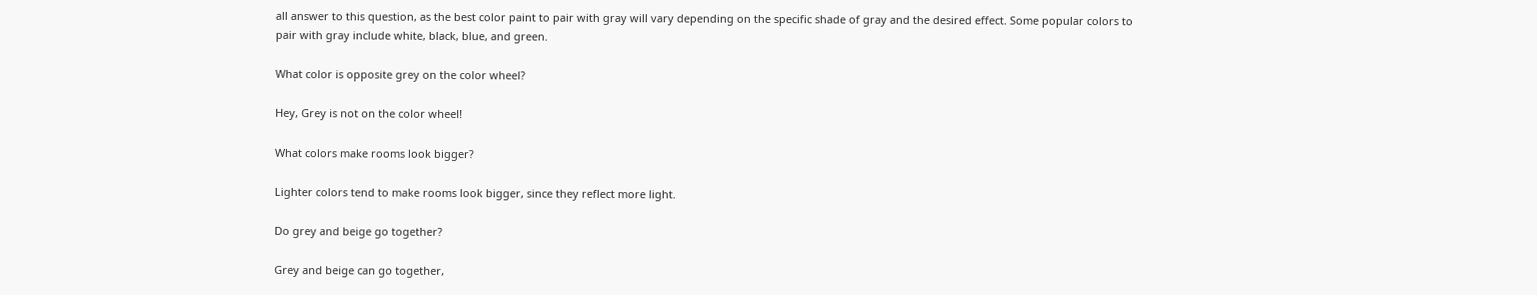all answer to this question, as the best color paint to pair with gray will vary depending on the specific shade of gray and the desired effect. Some popular colors to pair with gray include white, black, blue, and green.

What color is opposite grey on the color wheel?

Hey, Grey is not on the color wheel!

What colors make rooms look bigger?

Lighter colors tend to make rooms look bigger, since they reflect more light.

Do grey and beige go together?

Grey and beige can go together,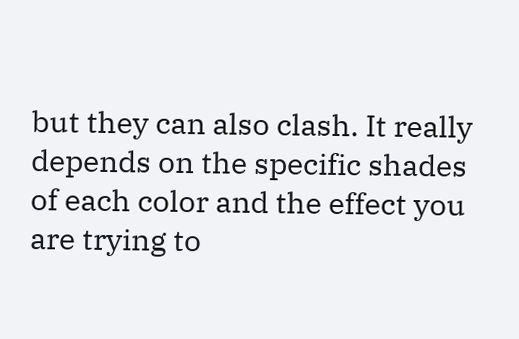but they can also clash. It really depends on the specific shades of each color and the effect you are trying to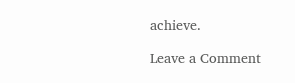achieve.

Leave a Comment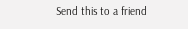Send this to a friend